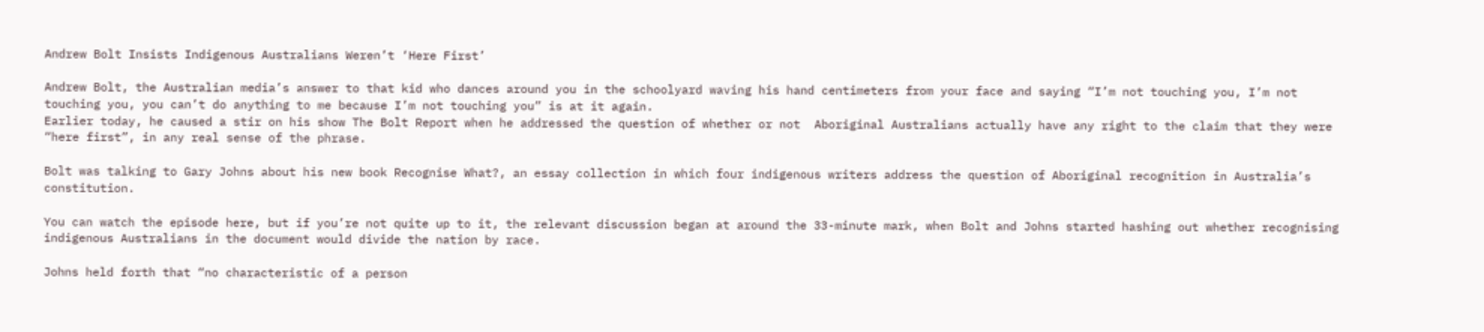Andrew Bolt Insists Indigenous Australians Weren’t ‘Here First’

Andrew Bolt, the Australian media’s answer to that kid who dances around you in the schoolyard waving his hand centimeters from your face and saying “I’m not touching you, I’m not touching you, you can’t do anything to me because I’m not touching you” is at it again.
Earlier today, he caused a stir on his show The Bolt Report when he addressed the question of whether or not  Aboriginal Australians actually have any right to the claim that they were “here first”, in any real sense of the phrase.

Bolt was talking to Gary Johns about his new book Recognise What?, an essay collection in which four indigenous writers address the question of Aboriginal recognition in Australia’s constitution.

You can watch the episode here, but if you’re not quite up to it, the relevant discussion began at around the 33-minute mark, when Bolt and Johns started hashing out whether recognising indigenous Australians in the document would divide the nation by race.

Johns held forth that “no characteristic of a person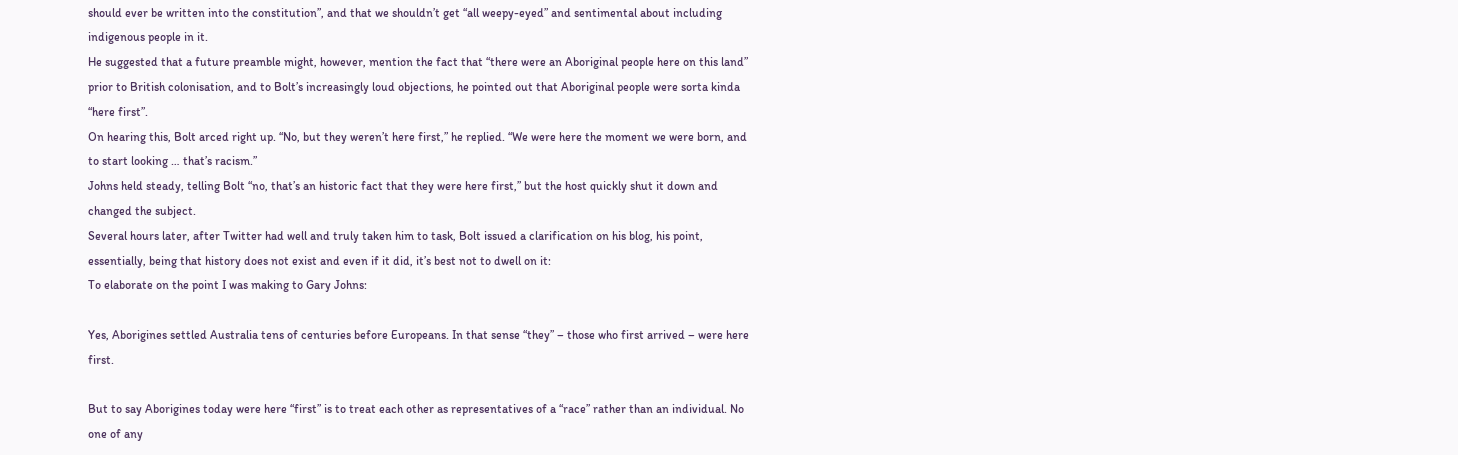should ever be written into the constitution”, and that we shouldn’t get “all weepy-eyed” and sentimental about including indigenous people in it.
He suggested that a future preamble might, however, mention the fact that “there were an Aboriginal people here on this land” prior to British colonisation, and to Bolt’s increasingly loud objections, he pointed out that Aboriginal people were sorta kinda “here first”.
On hearing this, Bolt arced right up. “No, but they weren’t here first,” he replied. “We were here the moment we were born, and to start looking … that’s racism.”
Johns held steady, telling Bolt “no, that’s an historic fact that they were here first,” but the host quickly shut it down and changed the subject.
Several hours later, after Twitter had well and truly taken him to task, Bolt issued a clarification on his blog, his point, essentially, being that history does not exist and even if it did, it’s best not to dwell on it:
To elaborate on the point I was making to Gary Johns:

Yes, Aborigines settled Australia tens of centuries before Europeans. In that sense “they” – those who first arrived – were here first.

But to say Aborigines today were here “first” is to treat each other as representatives of a “race” rather than an individual. No one of any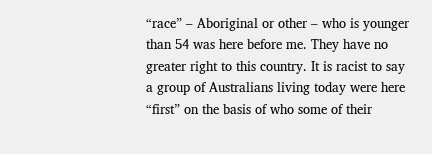“race” – Aboriginal or other – who is younger than 54 was here before me. They have no greater right to this country. It is racist to say a group of Australians living today were here “first” on the basis of who some of their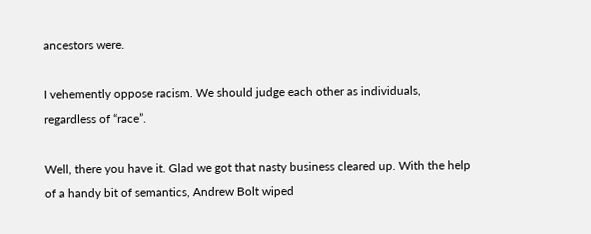ancestors were.

I vehemently oppose racism. We should judge each other as individuals, regardless of “race”.

Well, there you have it. Glad we got that nasty business cleared up. With the help of a handy bit of semantics, Andrew Bolt wiped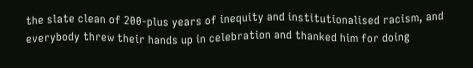the slate clean of 200-plus years of inequity and institutionalised racism, and everybody threw their hands up in celebration and thanked him for doing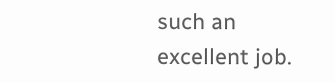such an excellent job.